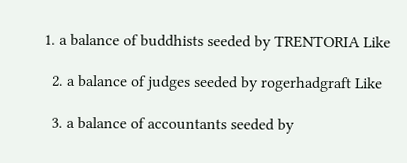1. a balance of buddhists seeded by TRENTORIA Like

  2. a balance of judges seeded by rogerhadgraft Like

  3. a balance of accountants seeded by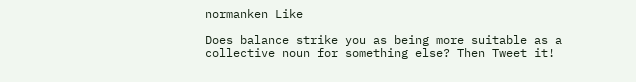normanken Like

Does balance strike you as being more suitable as a collective noun for something else? Then Tweet it!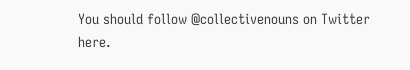You should follow @collectivenouns on Twitter here.